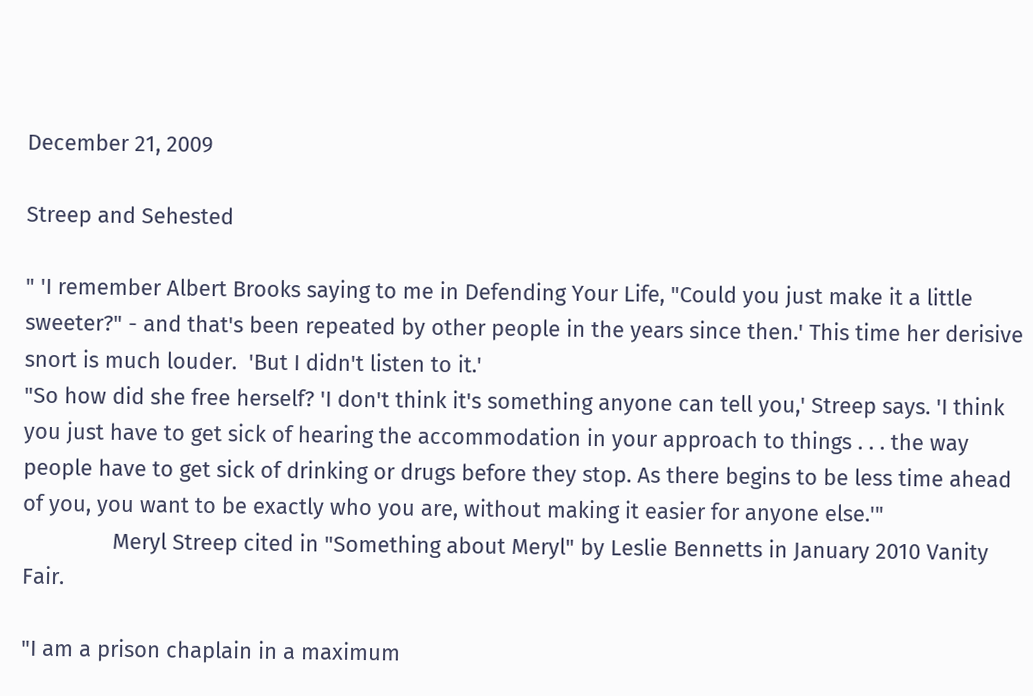December 21, 2009

Streep and Sehested

" 'I remember Albert Brooks saying to me in Defending Your Life, "Could you just make it a little sweeter?" - and that's been repeated by other people in the years since then.' This time her derisive snort is much louder.  'But I didn't listen to it.'
"So how did she free herself? 'I don't think it's something anyone can tell you,' Streep says. 'I think you just have to get sick of hearing the accommodation in your approach to things . . . the way people have to get sick of drinking or drugs before they stop. As there begins to be less time ahead of you, you want to be exactly who you are, without making it easier for anyone else.'"
               Meryl Streep cited in "Something about Meryl" by Leslie Bennetts in January 2010 Vanity Fair.

"I am a prison chaplain in a maximum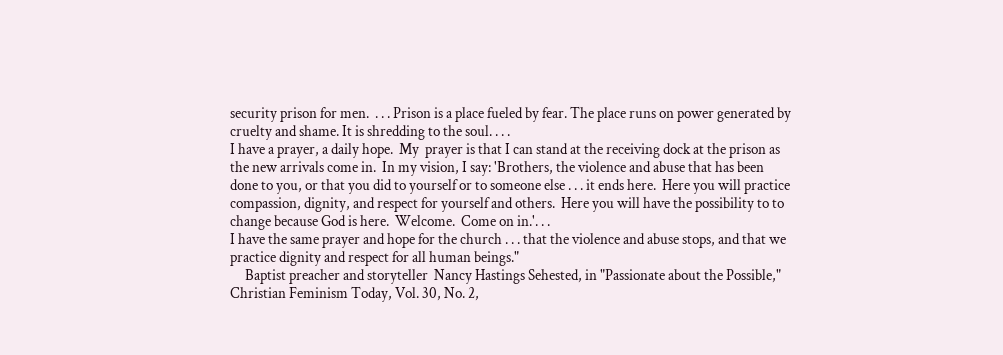security prison for men.  . . . Prison is a place fueled by fear. The place runs on power generated by cruelty and shame. It is shredding to the soul. . . .
I have a prayer, a daily hope.  My  prayer is that I can stand at the receiving dock at the prison as the new arrivals come in.  In my vision, I say: 'Brothers, the violence and abuse that has been done to you, or that you did to yourself or to someone else . . . it ends here.  Here you will practice compassion, dignity, and respect for yourself and others.  Here you will have the possibility to to change because God is here.  Welcome.  Come on in.'. . .
I have the same prayer and hope for the church . . . that the violence and abuse stops, and that we practice dignity and respect for all human beings."
     Baptist preacher and storyteller  Nancy Hastings Sehested, in "Passionate about the Possible," Christian Feminism Today, Vol. 30, No. 2,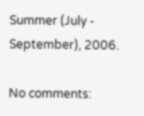Summer (July - September), 2006.

No comments: